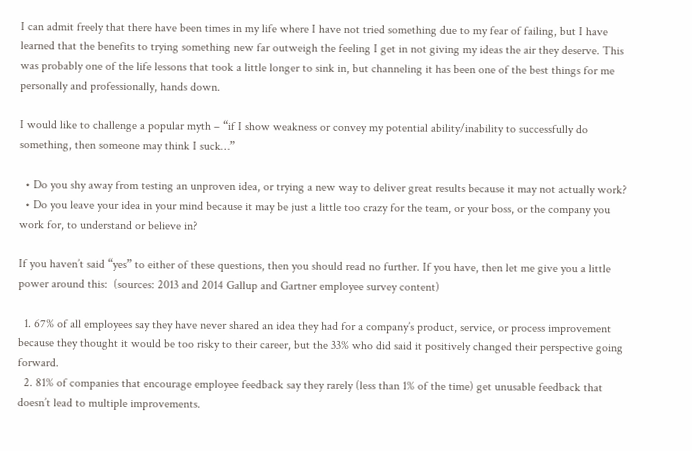I can admit freely that there have been times in my life where I have not tried something due to my fear of failing, but I have learned that the benefits to trying something new far outweigh the feeling I get in not giving my ideas the air they deserve. This was probably one of the life lessons that took a little longer to sink in, but channeling it has been one of the best things for me personally and professionally, hands down.

I would like to challenge a popular myth – “if I show weakness or convey my potential ability/inability to successfully do something, then someone may think I suck…”

  • Do you shy away from testing an unproven idea, or trying a new way to deliver great results because it may not actually work?
  • Do you leave your idea in your mind because it may be just a little too crazy for the team, or your boss, or the company you work for, to understand or believe in?

If you haven’t said “yes” to either of these questions, then you should read no further. If you have, then let me give you a little power around this:  (sources: 2013 and 2014 Gallup and Gartner employee survey content)

  1. 67% of all employees say they have never shared an idea they had for a company’s product, service, or process improvement because they thought it would be too risky to their career, but the 33% who did said it positively changed their perspective going forward.
  2. 81% of companies that encourage employee feedback say they rarely (less than 1% of the time) get unusable feedback that doesn’t lead to multiple improvements.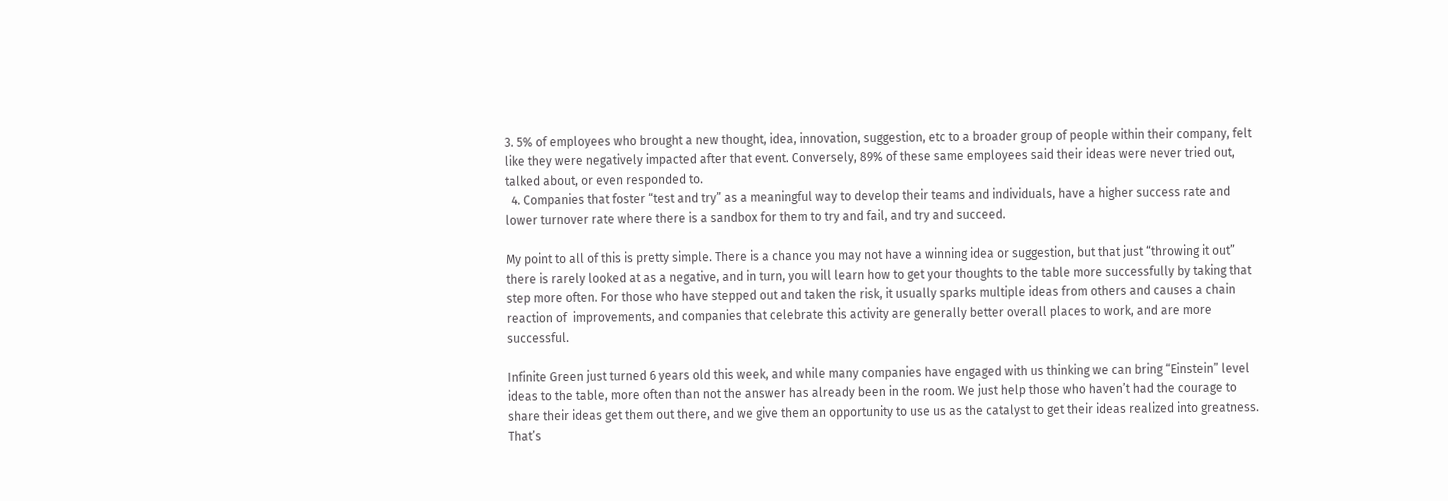3. 5% of employees who brought a new thought, idea, innovation, suggestion, etc to a broader group of people within their company, felt like they were negatively impacted after that event. Conversely, 89% of these same employees said their ideas were never tried out, talked about, or even responded to.
  4. Companies that foster “test and try” as a meaningful way to develop their teams and individuals, have a higher success rate and lower turnover rate where there is a sandbox for them to try and fail, and try and succeed.

My point to all of this is pretty simple. There is a chance you may not have a winning idea or suggestion, but that just “throwing it out” there is rarely looked at as a negative, and in turn, you will learn how to get your thoughts to the table more successfully by taking that step more often. For those who have stepped out and taken the risk, it usually sparks multiple ideas from others and causes a chain reaction of  improvements, and companies that celebrate this activity are generally better overall places to work, and are more successful.

Infinite Green just turned 6 years old this week, and while many companies have engaged with us thinking we can bring “Einstein” level ideas to the table, more often than not the answer has already been in the room. We just help those who haven’t had the courage to share their ideas get them out there, and we give them an opportunity to use us as the catalyst to get their ideas realized into greatness. That’s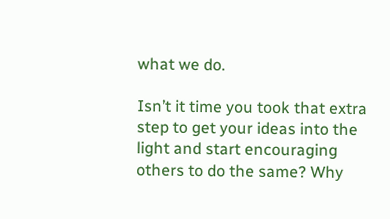what we do.

Isn’t it time you took that extra step to get your ideas into the light and start encouraging others to do the same? Why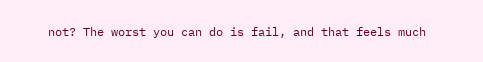not? The worst you can do is fail, and that feels much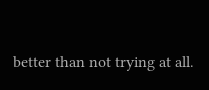better than not trying at all.